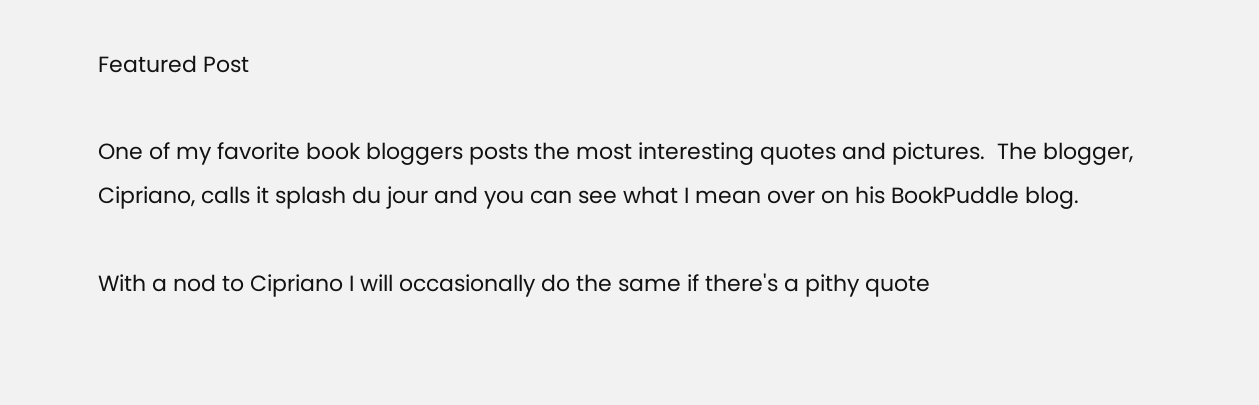Featured Post

One of my favorite book bloggers posts the most interesting quotes and pictures.  The blogger, Cipriano, calls it splash du jour and you can see what I mean over on his BookPuddle blog.

With a nod to Cipriano I will occasionally do the same if there's a pithy quote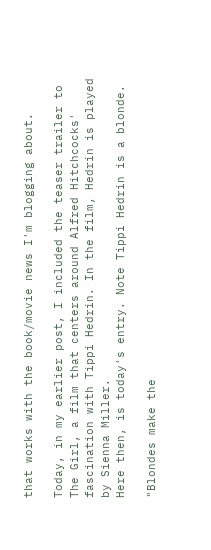that works with the book/movie news I'm blogging about.

Today, in my earlier post, I included the teaser trailer to The Girl, a film that centers around Alfred Hitchcocks' fascination with Tippi Hedrin. In the film, Hedrin is played by Sienna Miller.
Here then, is today's entry. Note Tippi Hedrin is a blonde.

"Blondes make the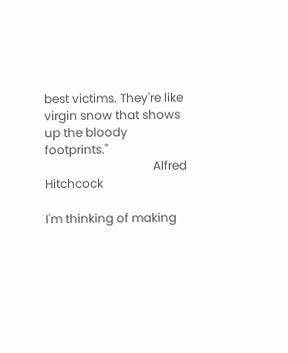best victims. They're like virgin snow that shows up the bloody footprints."
                                    Alfred Hitchcock

I'm thinking of making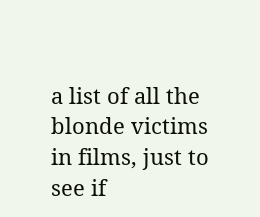a list of all the blonde victims in films, just to see if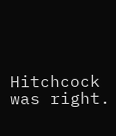Hitchcock was right.